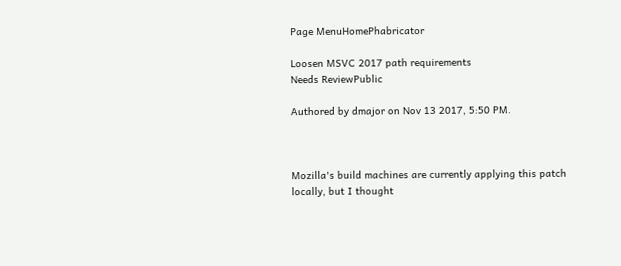Page MenuHomePhabricator

Loosen MSVC 2017 path requirements
Needs ReviewPublic

Authored by dmajor on Nov 13 2017, 5:50 PM.



Mozilla's build machines are currently applying this patch locally, but I thought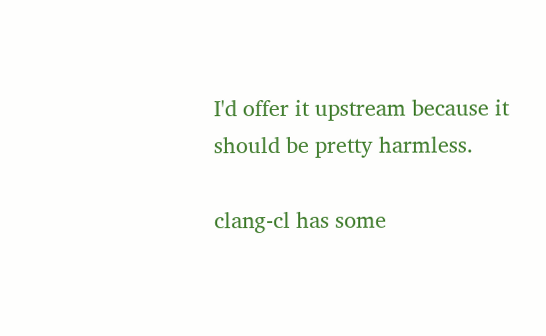I'd offer it upstream because it should be pretty harmless.

clang-cl has some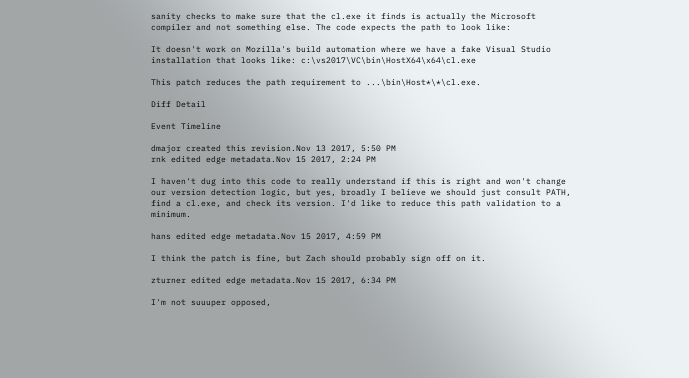sanity checks to make sure that the cl.exe it finds is actually the Microsoft compiler and not something else. The code expects the path to look like:

It doesn't work on Mozilla's build automation where we have a fake Visual Studio installation that looks like: c:\vs2017\VC\bin\HostX64\x64\cl.exe

This patch reduces the path requirement to ...\bin\Host*\*\cl.exe.

Diff Detail

Event Timeline

dmajor created this revision.Nov 13 2017, 5:50 PM
rnk edited edge metadata.Nov 15 2017, 2:24 PM

I haven't dug into this code to really understand if this is right and won't change our version detection logic, but yes, broadly I believe we should just consult PATH, find a cl.exe, and check its version. I'd like to reduce this path validation to a minimum.

hans edited edge metadata.Nov 15 2017, 4:59 PM

I think the patch is fine, but Zach should probably sign off on it.

zturner edited edge metadata.Nov 15 2017, 6:34 PM

I'm not suuuper opposed,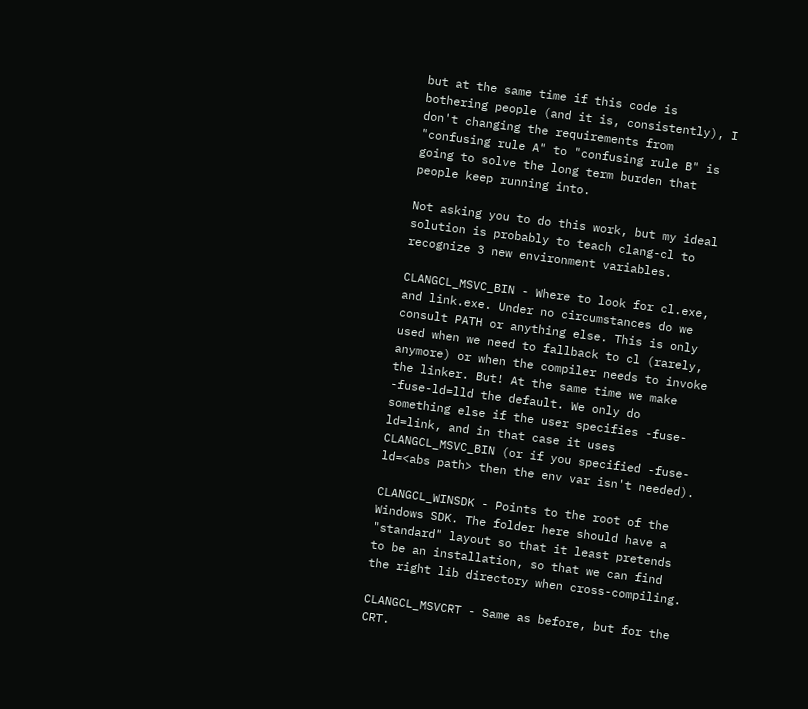but at the same time if this code is bothering people (and it is, consistently), I don't changing the requirements from "confusing rule A" to "confusing rule B" is going to solve the long term burden that people keep running into.

Not asking you to do this work, but my ideal solution is probably to teach clang-cl to recognize 3 new environment variables.

CLANGCL_MSVC_BIN - Where to look for cl.exe, and link.exe. Under no circumstances do we consult PATH or anything else. This is only used when we need to fallback to cl (rarely, anymore) or when the compiler needs to invoke the linker. But! At the same time we make -fuse-ld=lld the default. We only do something else if the user specifies -fuse-ld=link, and in that case it uses CLANGCL_MSVC_BIN (or if you specified -fuse-ld=<abs path> then the env var isn't needed).

CLANGCL_WINSDK - Points to the root of the Windows SDK. The folder here should have a "standard" layout so that it least pretends to be an installation, so that we can find the right lib directory when cross-compiling.

CLANGCL_MSVCRT - Same as before, but for the CRT.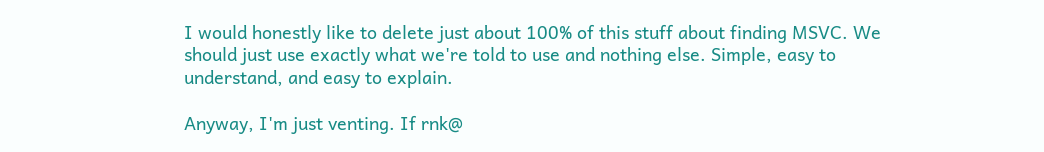I would honestly like to delete just about 100% of this stuff about finding MSVC. We should just use exactly what we're told to use and nothing else. Simple, easy to understand, and easy to explain.

Anyway, I'm just venting. If rnk@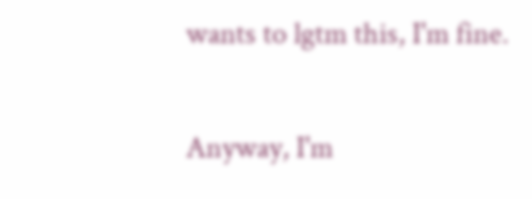wants to lgtm this, I'm fine.

Anyway, I'm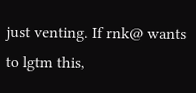just venting. If rnk@ wants to lgtm this,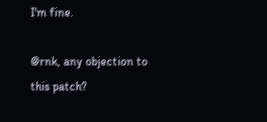I'm fine.

@rnk, any objection to this patch?